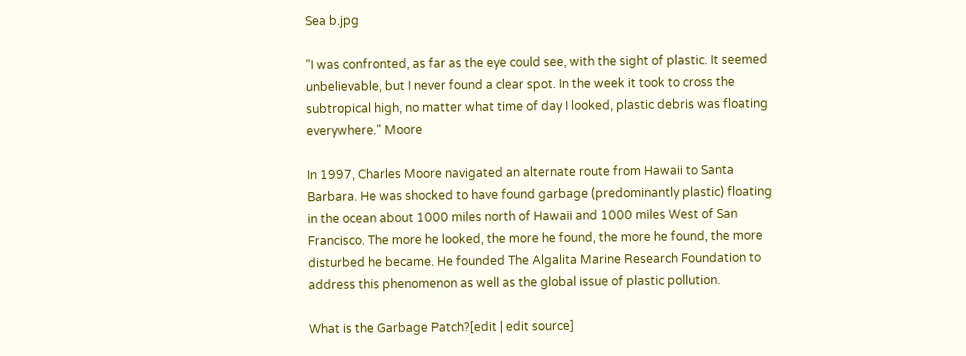Sea b.jpg

"I was confronted, as far as the eye could see, with the sight of plastic. It seemed unbelievable, but I never found a clear spot. In the week it took to cross the subtropical high, no matter what time of day I looked, plastic debris was floating everywhere." Moore

In 1997, Charles Moore navigated an alternate route from Hawaii to Santa Barbara. He was shocked to have found garbage (predominantly plastic) floating in the ocean about 1000 miles north of Hawaii and 1000 miles West of San Francisco. The more he looked, the more he found, the more he found, the more disturbed he became. He founded The Algalita Marine Research Foundation to address this phenomenon as well as the global issue of plastic pollution.

What is the Garbage Patch?[edit | edit source]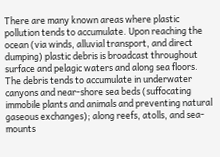There are many known areas where plastic pollution tends to accumulate. Upon reaching the ocean (via winds, alluvial transport, and direct dumping) plastic debris is broadcast throughout surface and pelagic waters and along sea floors. The debris tends to accumulate in underwater canyons and near-shore sea beds (suffocating immobile plants and animals and preventing natural gaseous exchanges); along reefs, atolls, and sea-mounts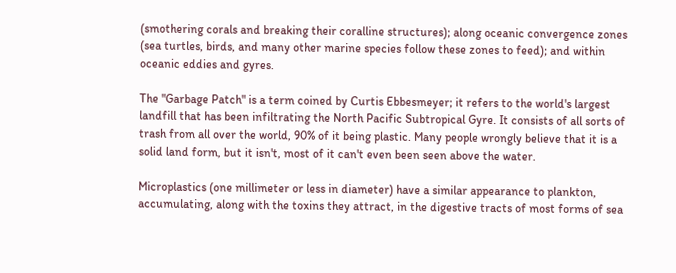(smothering corals and breaking their coralline structures); along oceanic convergence zones (sea turtles, birds, and many other marine species follow these zones to feed); and within oceanic eddies and gyres.

The "Garbage Patch" is a term coined by Curtis Ebbesmeyer; it refers to the world's largest landfill that has been infiltrating the North Pacific Subtropical Gyre. It consists of all sorts of trash from all over the world, 90% of it being plastic. Many people wrongly believe that it is a solid land form, but it isn't, most of it can't even been seen above the water.

Microplastics (one millimeter or less in diameter) have a similar appearance to plankton, accumulating, along with the toxins they attract, in the digestive tracts of most forms of sea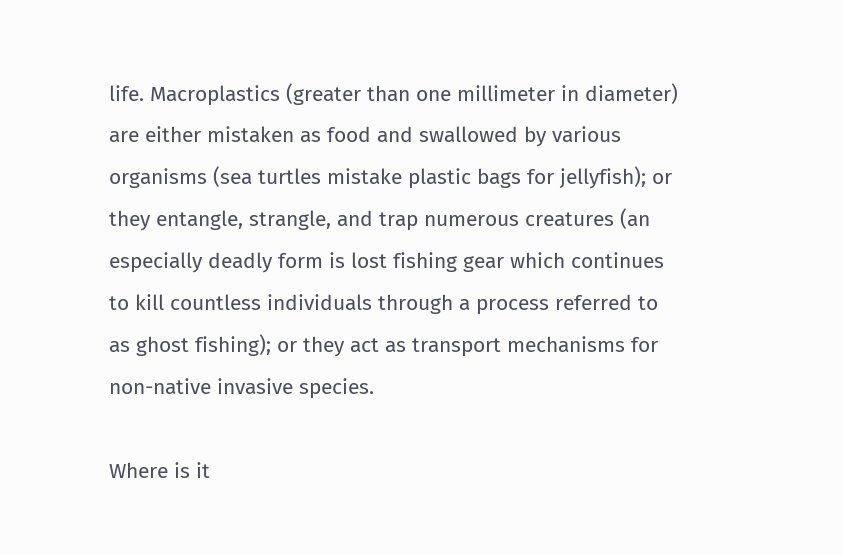life. Macroplastics (greater than one millimeter in diameter) are either mistaken as food and swallowed by various organisms (sea turtles mistake plastic bags for jellyfish); or they entangle, strangle, and trap numerous creatures (an especially deadly form is lost fishing gear which continues to kill countless individuals through a process referred to as ghost fishing); or they act as transport mechanisms for non-native invasive species.

Where is it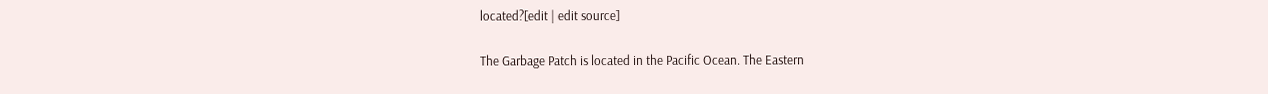located?[edit | edit source]

The Garbage Patch is located in the Pacific Ocean. The Eastern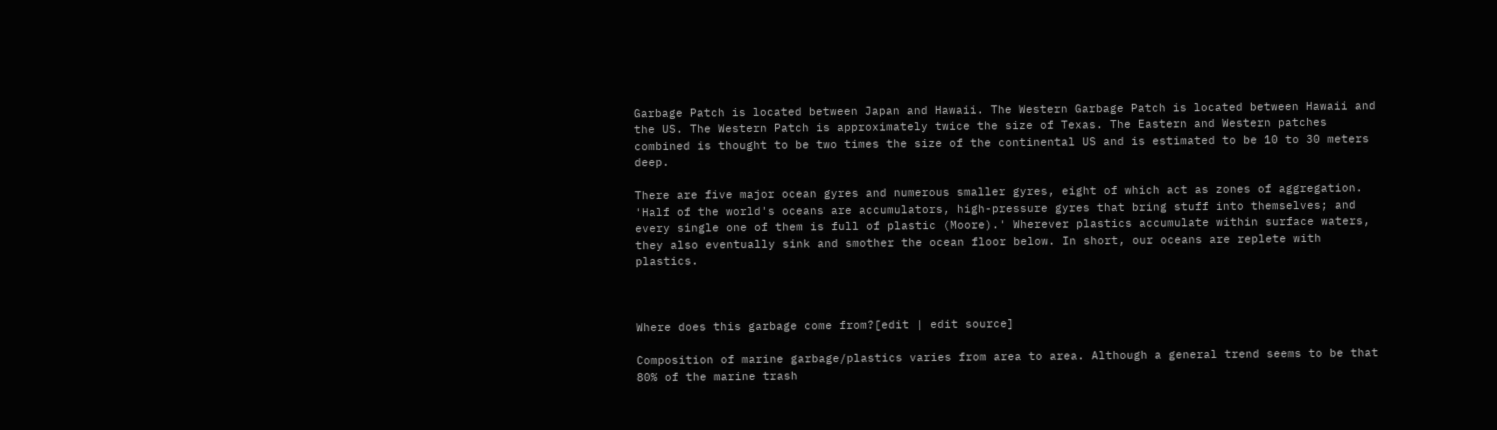Garbage Patch is located between Japan and Hawaii. The Western Garbage Patch is located between Hawaii and the US. The Western Patch is approximately twice the size of Texas. The Eastern and Western patches combined is thought to be two times the size of the continental US and is estimated to be 10 to 30 meters deep.

There are five major ocean gyres and numerous smaller gyres, eight of which act as zones of aggregation. 'Half of the world's oceans are accumulators, high-pressure gyres that bring stuff into themselves; and every single one of them is full of plastic (Moore).' Wherever plastics accumulate within surface waters, they also eventually sink and smother the ocean floor below. In short, our oceans are replete with plastics.



Where does this garbage come from?[edit | edit source]

Composition of marine garbage/plastics varies from area to area. Although a general trend seems to be that 80% of the marine trash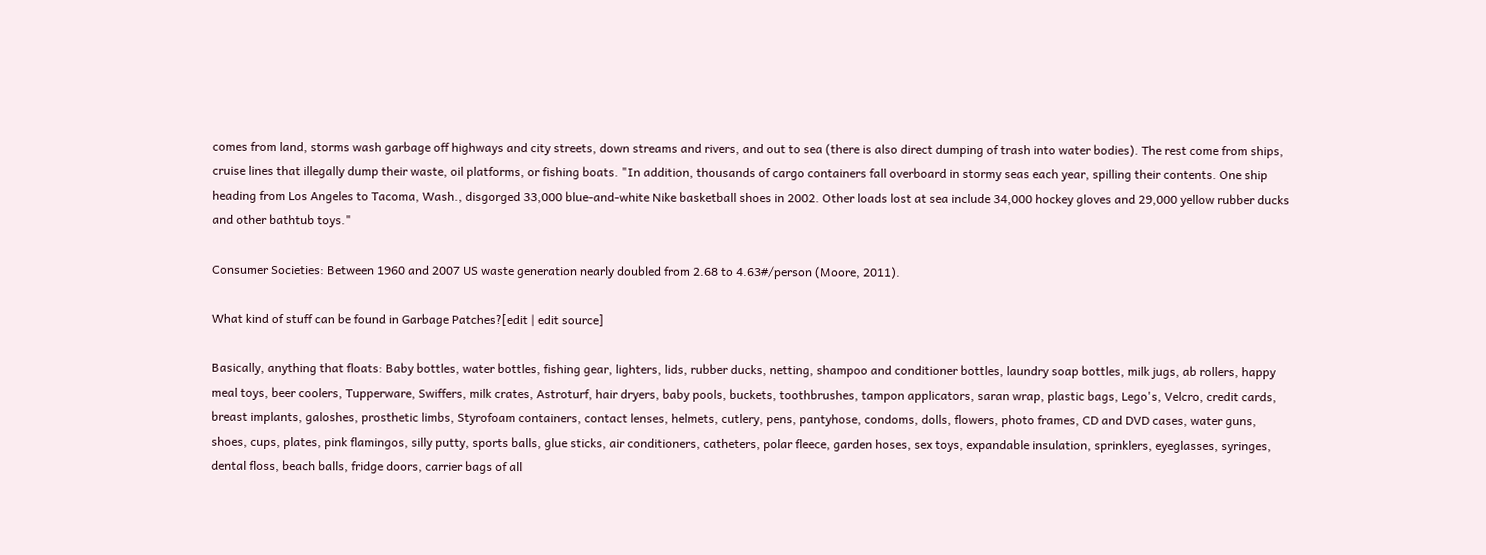comes from land, storms wash garbage off highways and city streets, down streams and rivers, and out to sea (there is also direct dumping of trash into water bodies). The rest come from ships, cruise lines that illegally dump their waste, oil platforms, or fishing boats. "In addition, thousands of cargo containers fall overboard in stormy seas each year, spilling their contents. One ship heading from Los Angeles to Tacoma, Wash., disgorged 33,000 blue-and-white Nike basketball shoes in 2002. Other loads lost at sea include 34,000 hockey gloves and 29,000 yellow rubber ducks and other bathtub toys."

Consumer Societies: Between 1960 and 2007 US waste generation nearly doubled from 2.68 to 4.63#/person (Moore, 2011).

What kind of stuff can be found in Garbage Patches?[edit | edit source]

Basically, anything that floats: Baby bottles, water bottles, fishing gear, lighters, lids, rubber ducks, netting, shampoo and conditioner bottles, laundry soap bottles, milk jugs, ab rollers, happy meal toys, beer coolers, Tupperware, Swiffers, milk crates, Astroturf, hair dryers, baby pools, buckets, toothbrushes, tampon applicators, saran wrap, plastic bags, Lego's, Velcro, credit cards, breast implants, galoshes, prosthetic limbs, Styrofoam containers, contact lenses, helmets, cutlery, pens, pantyhose, condoms, dolls, flowers, photo frames, CD and DVD cases, water guns, shoes, cups, plates, pink flamingos, silly putty, sports balls, glue sticks, air conditioners, catheters, polar fleece, garden hoses, sex toys, expandable insulation, sprinklers, eyeglasses, syringes, dental floss, beach balls, fridge doors, carrier bags of all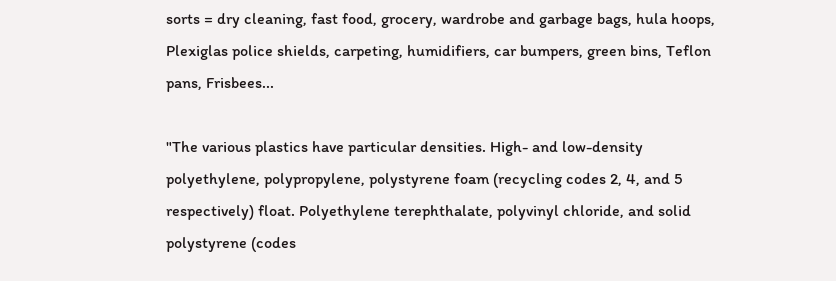sorts = dry cleaning, fast food, grocery, wardrobe and garbage bags, hula hoops, Plexiglas police shields, carpeting, humidifiers, car bumpers, green bins, Teflon pans, Frisbees...

"The various plastics have particular densities. High- and low-density polyethylene, polypropylene, polystyrene foam (recycling codes 2, 4, and 5 respectively) float. Polyethylene terephthalate, polyvinyl chloride, and solid polystyrene (codes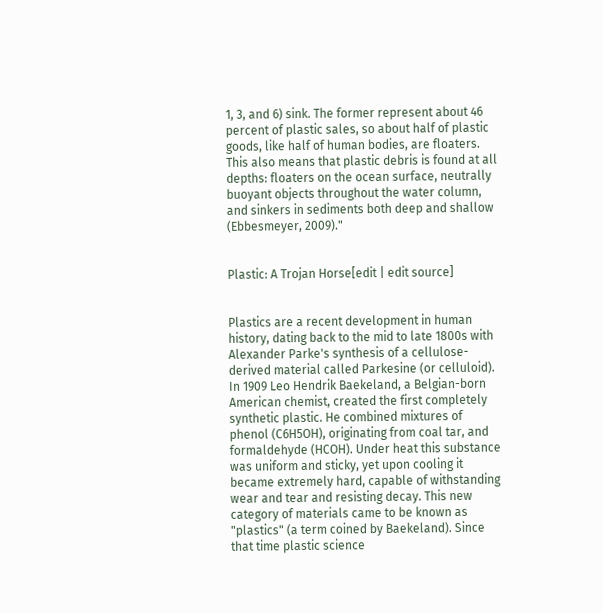1, 3, and 6) sink. The former represent about 46 percent of plastic sales, so about half of plastic goods, like half of human bodies, are floaters. This also means that plastic debris is found at all depths: floaters on the ocean surface, neutrally buoyant objects throughout the water column, and sinkers in sediments both deep and shallow (Ebbesmeyer, 2009)."


Plastic: A Trojan Horse[edit | edit source]


Plastics are a recent development in human history, dating back to the mid to late 1800s with Alexander Parke's synthesis of a cellulose-derived material called Parkesine (or celluloid). In 1909 Leo Hendrik Baekeland, a Belgian-born American chemist, created the first completely synthetic plastic. He combined mixtures of phenol (C6H5OH), originating from coal tar, and formaldehyde (HCOH). Under heat this substance was uniform and sticky, yet upon cooling it became extremely hard, capable of withstanding wear and tear and resisting decay. This new category of materials came to be known as "plastics" (a term coined by Baekeland). Since that time plastic science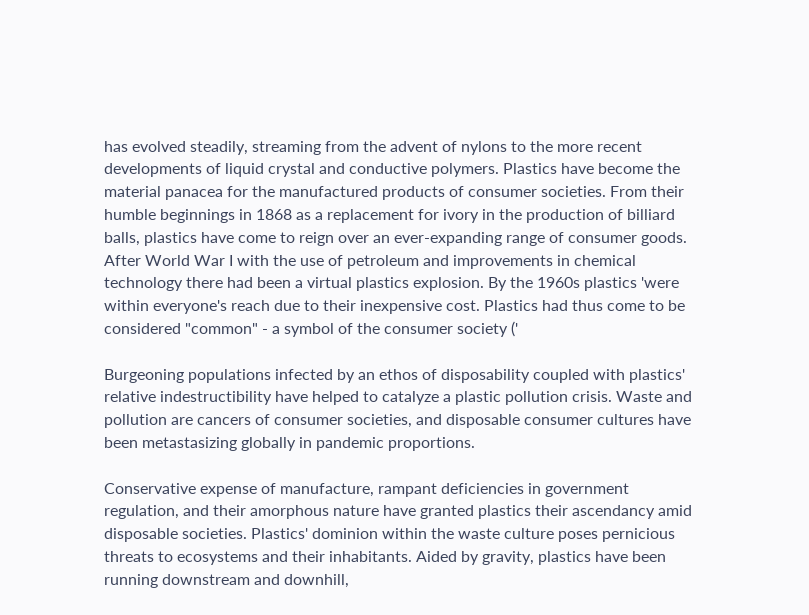has evolved steadily, streaming from the advent of nylons to the more recent developments of liquid crystal and conductive polymers. Plastics have become the material panacea for the manufactured products of consumer societies. From their humble beginnings in 1868 as a replacement for ivory in the production of billiard balls, plastics have come to reign over an ever-expanding range of consumer goods. After World War I with the use of petroleum and improvements in chemical technology there had been a virtual plastics explosion. By the 1960s plastics 'were within everyone's reach due to their inexpensive cost. Plastics had thus come to be considered "common" - a symbol of the consumer society ('

Burgeoning populations infected by an ethos of disposability coupled with plastics' relative indestructibility have helped to catalyze a plastic pollution crisis. Waste and pollution are cancers of consumer societies, and disposable consumer cultures have been metastasizing globally in pandemic proportions.

Conservative expense of manufacture, rampant deficiencies in government regulation, and their amorphous nature have granted plastics their ascendancy amid disposable societies. Plastics' dominion within the waste culture poses pernicious threats to ecosystems and their inhabitants. Aided by gravity, plastics have been running downstream and downhill,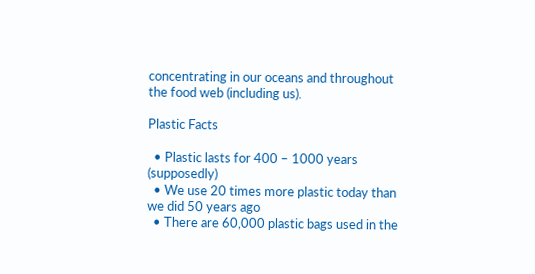concentrating in our oceans and throughout the food web (including us).

Plastic Facts

  • Plastic lasts for 400 – 1000 years (supposedly)
  • We use 20 times more plastic today than we did 50 years ago
  • There are 60,000 plastic bags used in the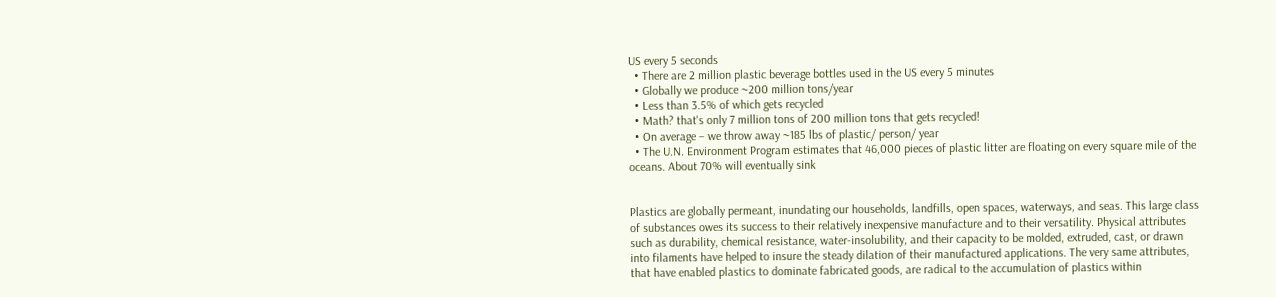US every 5 seconds
  • There are 2 million plastic beverage bottles used in the US every 5 minutes
  • Globally we produce ~200 million tons/year
  • Less than 3.5% of which gets recycled
  • Math? that's only 7 million tons of 200 million tons that gets recycled!
  • On average – we throw away ~185 lbs of plastic/ person/ year
  • The U.N. Environment Program estimates that 46,000 pieces of plastic litter are floating on every square mile of the oceans. About 70% will eventually sink


Plastics are globally permeant, inundating our households, landfills, open spaces, waterways, and seas. This large class of substances owes its success to their relatively inexpensive manufacture and to their versatility. Physical attributes such as durability, chemical resistance, water-insolubility, and their capacity to be molded, extruded, cast, or drawn into filaments have helped to insure the steady dilation of their manufactured applications. The very same attributes, that have enabled plastics to dominate fabricated goods, are radical to the accumulation of plastics within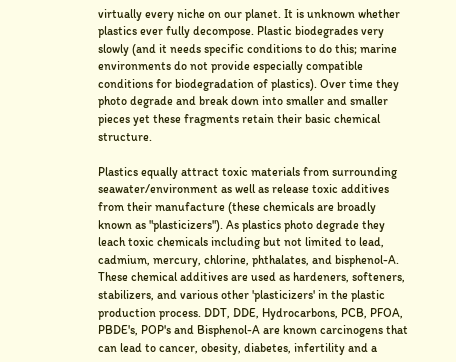virtually every niche on our planet. It is unknown whether plastics ever fully decompose. Plastic biodegrades very slowly (and it needs specific conditions to do this; marine environments do not provide especially compatible conditions for biodegradation of plastics). Over time they photo degrade and break down into smaller and smaller pieces yet these fragments retain their basic chemical structure.

Plastics equally attract toxic materials from surrounding seawater/environment as well as release toxic additives from their manufacture (these chemicals are broadly known as "plasticizers"). As plastics photo degrade they leach toxic chemicals including but not limited to lead, cadmium, mercury, chlorine, phthalates, and bisphenol-A. These chemical additives are used as hardeners, softeners, stabilizers, and various other 'plasticizers' in the plastic production process. DDT, DDE, Hydrocarbons, PCB, PFOA, PBDE's, POP's and Bisphenol-A are known carcinogens that can lead to cancer, obesity, diabetes, infertility and a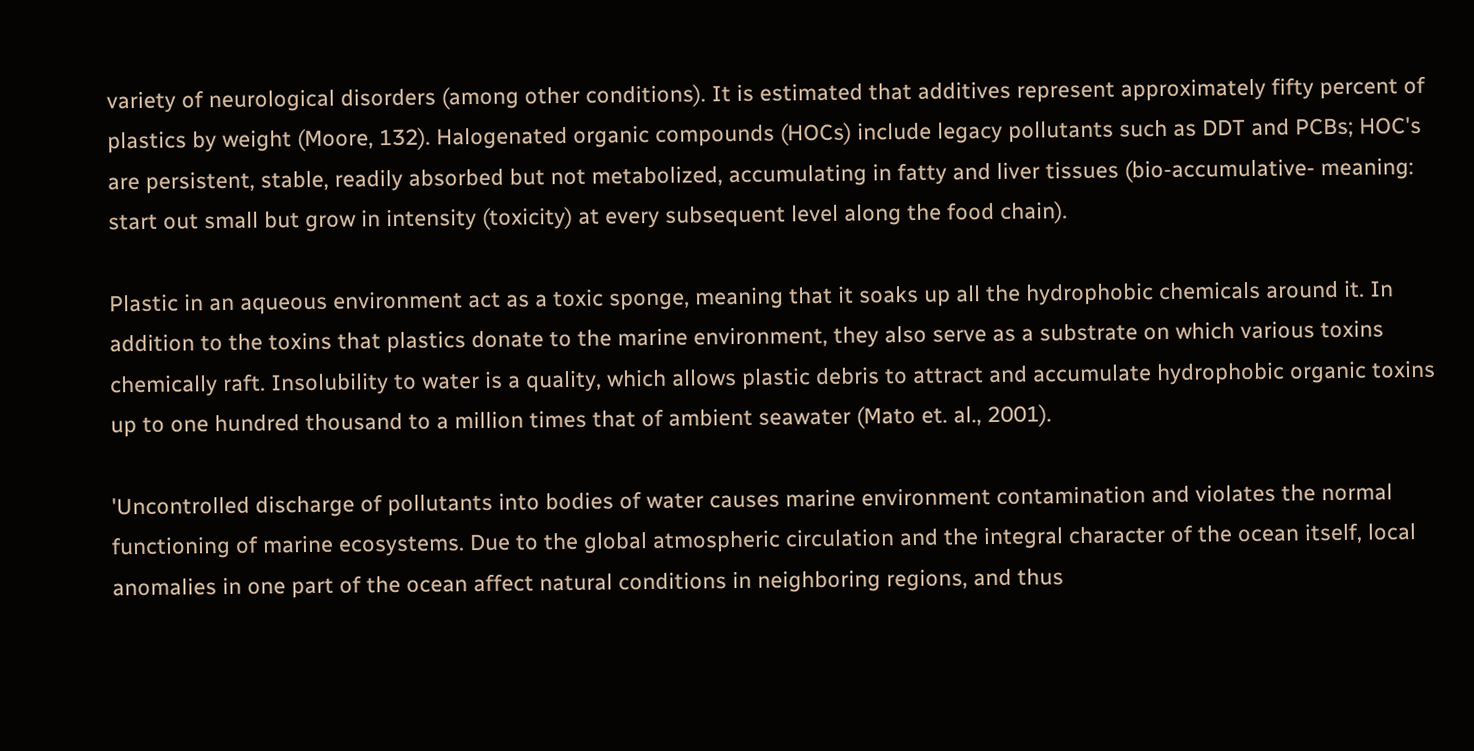variety of neurological disorders (among other conditions). It is estimated that additives represent approximately fifty percent of plastics by weight (Moore, 132). Halogenated organic compounds (HOCs) include legacy pollutants such as DDT and PCBs; HOC's are persistent, stable, readily absorbed but not metabolized, accumulating in fatty and liver tissues (bio-accumulative- meaning: start out small but grow in intensity (toxicity) at every subsequent level along the food chain).

Plastic in an aqueous environment act as a toxic sponge, meaning that it soaks up all the hydrophobic chemicals around it. In addition to the toxins that plastics donate to the marine environment, they also serve as a substrate on which various toxins chemically raft. Insolubility to water is a quality, which allows plastic debris to attract and accumulate hydrophobic organic toxins up to one hundred thousand to a million times that of ambient seawater (Mato et. al., 2001).

'Uncontrolled discharge of pollutants into bodies of water causes marine environment contamination and violates the normal functioning of marine ecosystems. Due to the global atmospheric circulation and the integral character of the ocean itself, local anomalies in one part of the ocean affect natural conditions in neighboring regions, and thus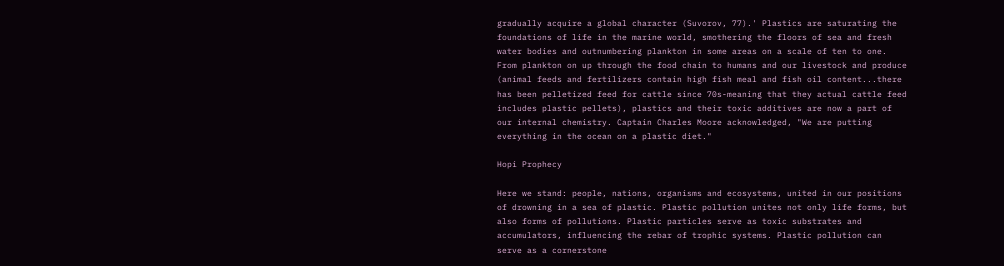gradually acquire a global character (Suvorov, 77).' Plastics are saturating the foundations of life in the marine world, smothering the floors of sea and fresh water bodies and outnumbering plankton in some areas on a scale of ten to one. From plankton on up through the food chain to humans and our livestock and produce (animal feeds and fertilizers contain high fish meal and fish oil content...there has been pelletized feed for cattle since 70s-meaning that they actual cattle feed includes plastic pellets), plastics and their toxic additives are now a part of our internal chemistry. Captain Charles Moore acknowledged, "We are putting everything in the ocean on a plastic diet."

Hopi Prophecy

Here we stand: people, nations, organisms and ecosystems, united in our positions of drowning in a sea of plastic. Plastic pollution unites not only life forms, but also forms of pollutions. Plastic particles serve as toxic substrates and accumulators, influencing the rebar of trophic systems. Plastic pollution can serve as a cornerstone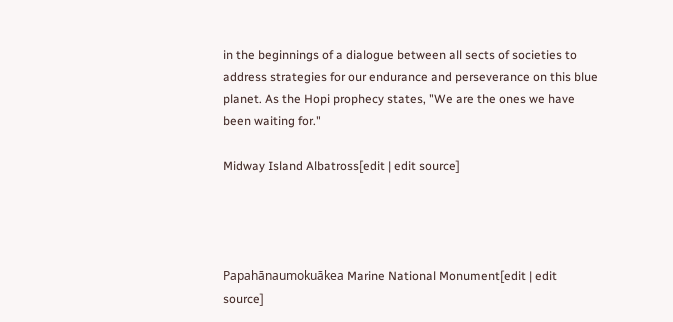in the beginnings of a dialogue between all sects of societies to address strategies for our endurance and perseverance on this blue planet. As the Hopi prophecy states, "We are the ones we have been waiting for."

Midway Island Albatross[edit | edit source]




Papahānaumokuākea Marine National Monument[edit | edit source]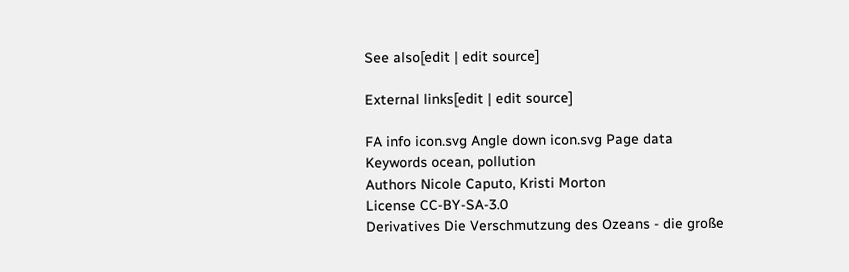See also[edit | edit source]

External links[edit | edit source]

FA info icon.svg Angle down icon.svg Page data
Keywords ocean, pollution
Authors Nicole Caputo, Kristi Morton
License CC-BY-SA-3.0
Derivatives Die Verschmutzung des Ozeans - die große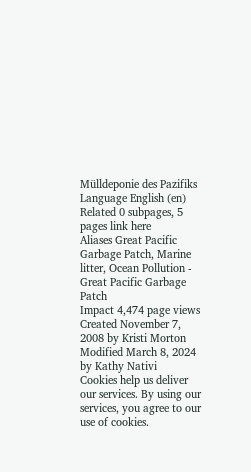Mülldeponie des Pazifiks
Language English (en)
Related 0 subpages, 5 pages link here
Aliases Great Pacific Garbage Patch, Marine litter, Ocean Pollution - Great Pacific Garbage Patch
Impact 4,474 page views
Created November 7, 2008 by Kristi Morton
Modified March 8, 2024 by Kathy Nativi
Cookies help us deliver our services. By using our services, you agree to our use of cookies.